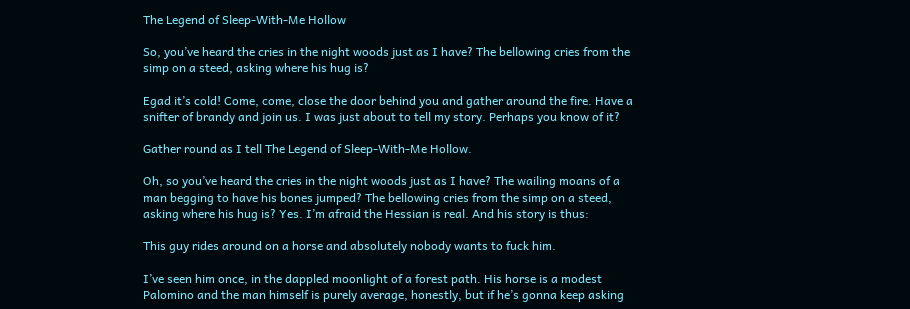The Legend of Sleep-With-Me Hollow

So, you’ve heard the cries in the night woods just as I have? The bellowing cries from the simp on a steed, asking where his hug is?

Egad it’s cold! Come, come, close the door behind you and gather around the fire. Have a snifter of brandy and join us. I was just about to tell my story. Perhaps you know of it?

Gather round as I tell The Legend of Sleep-With-Me Hollow.

Oh, so you’ve heard the cries in the night woods just as I have? The wailing moans of a man begging to have his bones jumped? The bellowing cries from the simp on a steed, asking where his hug is? Yes. I’m afraid the Hessian is real. And his story is thus:

This guy rides around on a horse and absolutely nobody wants to fuck him.

I’ve seen him once, in the dappled moonlight of a forest path. His horse is a modest Palomino and the man himself is purely average, honestly, but if he’s gonna keep asking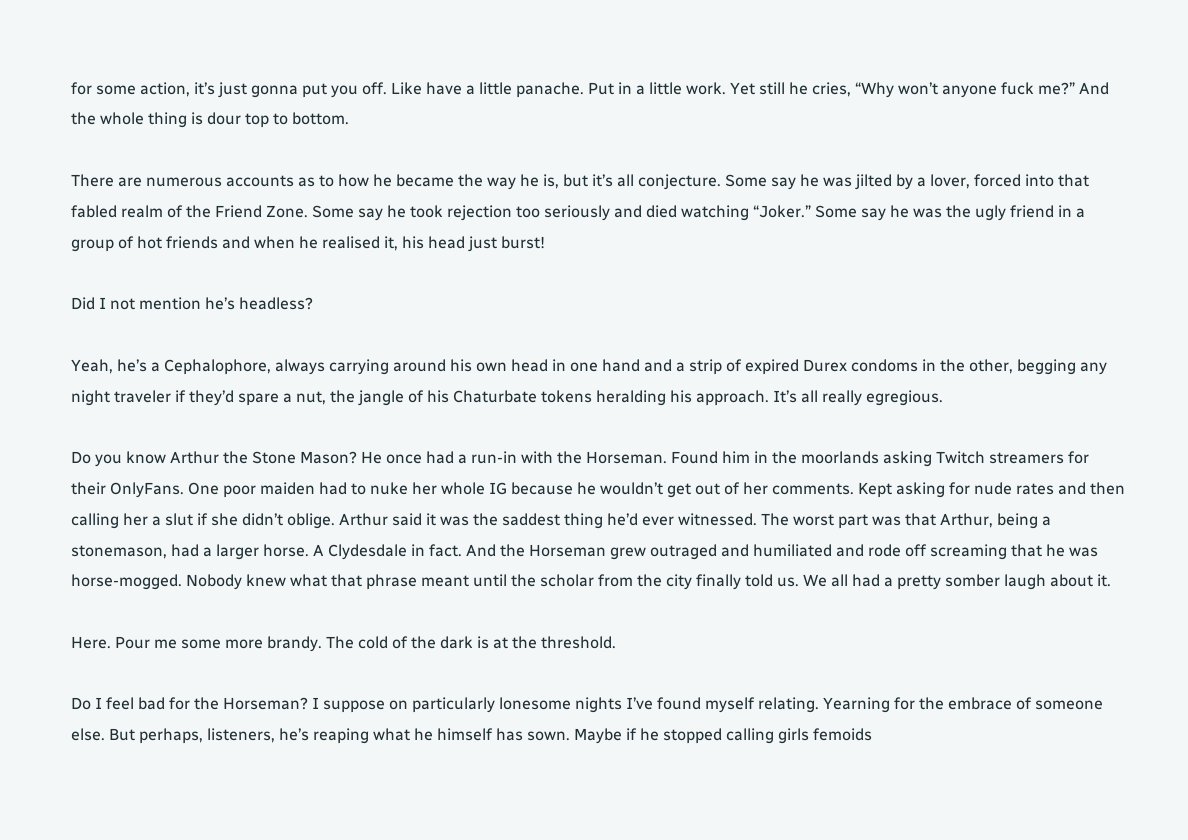for some action, it’s just gonna put you off. Like have a little panache. Put in a little work. Yet still he cries, “Why won’t anyone fuck me?” And the whole thing is dour top to bottom.

There are numerous accounts as to how he became the way he is, but it’s all conjecture. Some say he was jilted by a lover, forced into that fabled realm of the Friend Zone. Some say he took rejection too seriously and died watching “Joker.” Some say he was the ugly friend in a group of hot friends and when he realised it, his head just burst!

Did I not mention he’s headless?

Yeah, he’s a Cephalophore, always carrying around his own head in one hand and a strip of expired Durex condoms in the other, begging any night traveler if they’d spare a nut, the jangle of his Chaturbate tokens heralding his approach. It’s all really egregious.

Do you know Arthur the Stone Mason? He once had a run-in with the Horseman. Found him in the moorlands asking Twitch streamers for their OnlyFans. One poor maiden had to nuke her whole IG because he wouldn’t get out of her comments. Kept asking for nude rates and then calling her a slut if she didn’t oblige. Arthur said it was the saddest thing he’d ever witnessed. The worst part was that Arthur, being a stonemason, had a larger horse. A Clydesdale in fact. And the Horseman grew outraged and humiliated and rode off screaming that he was horse-mogged. Nobody knew what that phrase meant until the scholar from the city finally told us. We all had a pretty somber laugh about it.

Here. Pour me some more brandy. The cold of the dark is at the threshold.

Do I feel bad for the Horseman? I suppose on particularly lonesome nights I’ve found myself relating. Yearning for the embrace of someone else. But perhaps, listeners, he’s reaping what he himself has sown. Maybe if he stopped calling girls femoids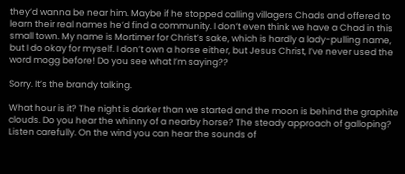they’d wanna be near him. Maybe if he stopped calling villagers Chads and offered to learn their real names he’d find a community. I don’t even think we have a Chad in this small town. My name is Mortimer for Christ’s sake, which is hardly a lady-pulling name, but I do okay for myself. I don’t own a horse either, but Jesus Christ, I’ve never used the word mogg before! Do you see what I’m saying??

Sorry. It’s the brandy talking.

What hour is it? The night is darker than we started and the moon is behind the graphite clouds. Do you hear the whinny of a nearby horse? The steady approach of galloping? Listen carefully. On the wind you can hear the sounds of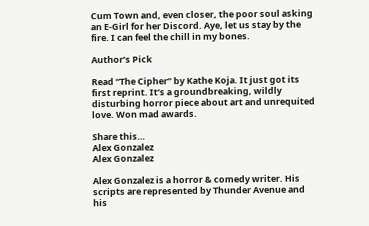Cum Town and, even closer, the poor soul asking an E-Girl for her Discord. Aye, let us stay by the fire. I can feel the chill in my bones.

Author’s Pick

Read “The Cipher” by Kathe Koja. It just got its first reprint. It’s a groundbreaking, wildly disturbing horror piece about art and unrequited love. Won mad awards.

Share this…
Alex Gonzalez
Alex Gonzalez

Alex Gonzalez is a horror & comedy writer. His scripts are represented by Thunder Avenue and his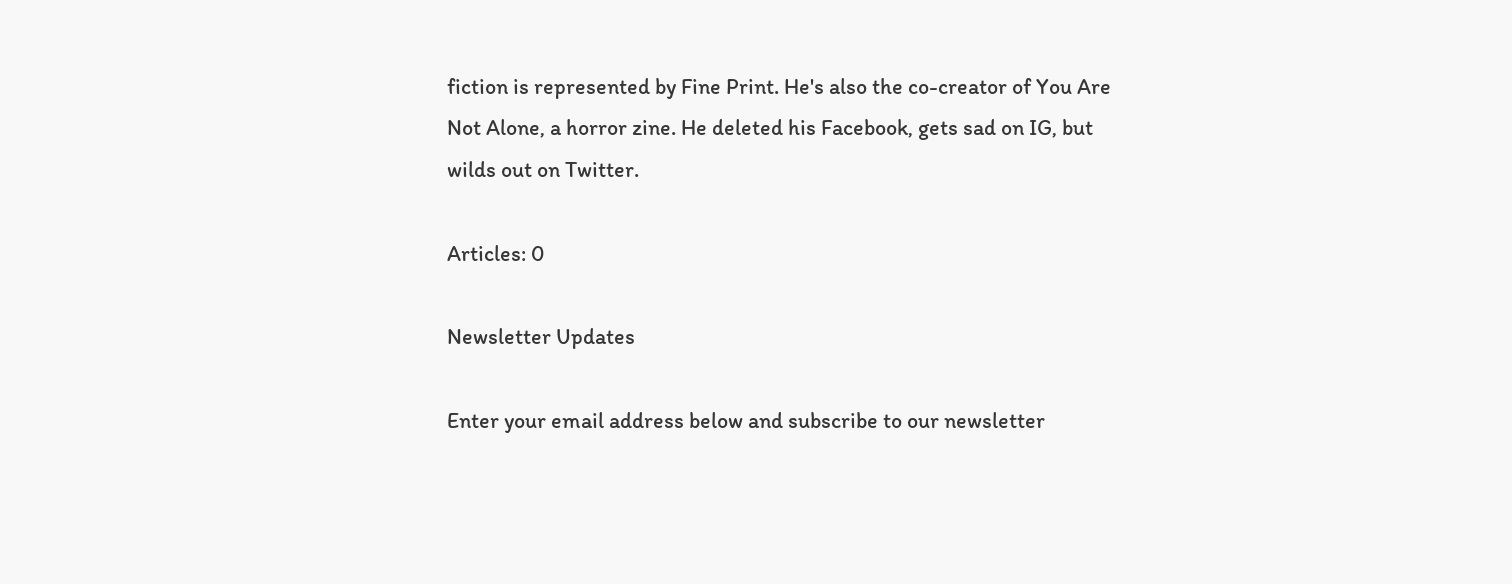fiction is represented by Fine Print. He's also the co-creator of You Are Not Alone, a horror zine. He deleted his Facebook, gets sad on IG, but wilds out on Twitter.

Articles: 0

Newsletter Updates

Enter your email address below and subscribe to our newsletter